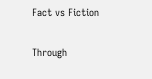Fact vs Fiction

Through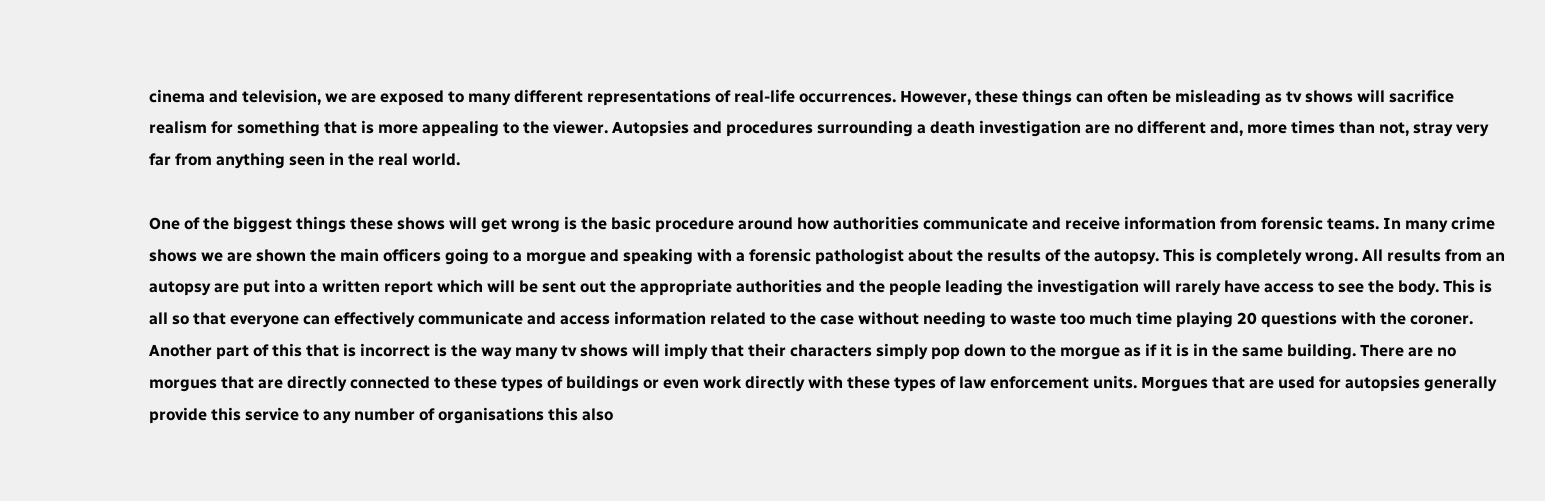cinema and television, we are exposed to many different representations of real-life occurrences. However, these things can often be misleading as tv shows will sacrifice realism for something that is more appealing to the viewer. Autopsies and procedures surrounding a death investigation are no different and, more times than not, stray very far from anything seen in the real world.

One of the biggest things these shows will get wrong is the basic procedure around how authorities communicate and receive information from forensic teams. In many crime shows we are shown the main officers going to a morgue and speaking with a forensic pathologist about the results of the autopsy. This is completely wrong. All results from an autopsy are put into a written report which will be sent out the appropriate authorities and the people leading the investigation will rarely have access to see the body. This is all so that everyone can effectively communicate and access information related to the case without needing to waste too much time playing 20 questions with the coroner. Another part of this that is incorrect is the way many tv shows will imply that their characters simply pop down to the morgue as if it is in the same building. There are no morgues that are directly connected to these types of buildings or even work directly with these types of law enforcement units. Morgues that are used for autopsies generally provide this service to any number of organisations this also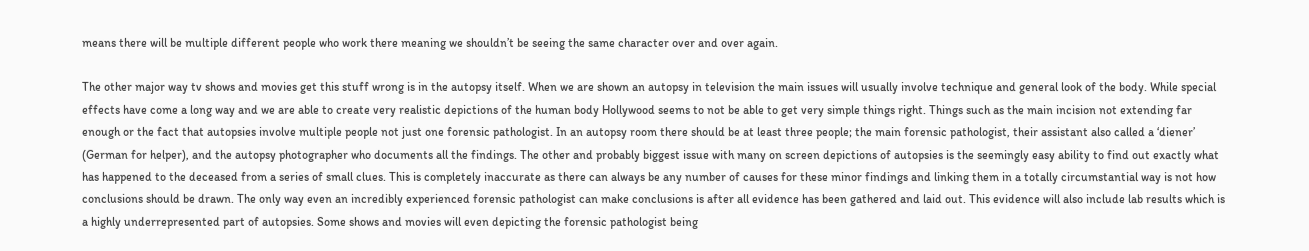means there will be multiple different people who work there meaning we shouldn’t be seeing the same character over and over again.

The other major way tv shows and movies get this stuff wrong is in the autopsy itself. When we are shown an autopsy in television the main issues will usually involve technique and general look of the body. While special effects have come a long way and we are able to create very realistic depictions of the human body Hollywood seems to not be able to get very simple things right. Things such as the main incision not extending far enough or the fact that autopsies involve multiple people not just one forensic pathologist. In an autopsy room there should be at least three people; the main forensic pathologist, their assistant also called a ‘diener’ (German for helper), and the autopsy photographer who documents all the findings. The other and probably biggest issue with many on screen depictions of autopsies is the seemingly easy ability to find out exactly what has happened to the deceased from a series of small clues. This is completely inaccurate as there can always be any number of causes for these minor findings and linking them in a totally circumstantial way is not how conclusions should be drawn. The only way even an incredibly experienced forensic pathologist can make conclusions is after all evidence has been gathered and laid out. This evidence will also include lab results which is a highly underrepresented part of autopsies. Some shows and movies will even depicting the forensic pathologist being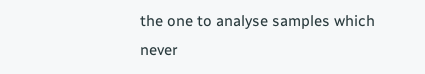the one to analyse samples which never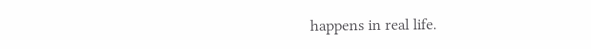happens in real life.